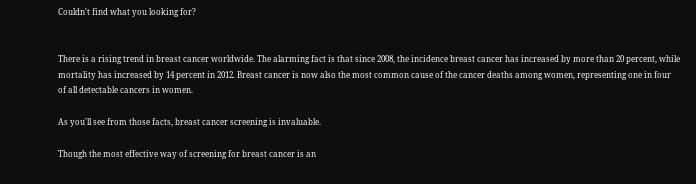Couldn't find what you looking for?


There is a rising trend in breast cancer worldwide. The alarming fact is that since 2008, the incidence breast cancer has increased by more than 20 percent, while mortality has increased by 14 percent in 2012. Breast cancer is now also the most common cause of the cancer deaths among women, representing one in four of all detectable cancers in women.

As you'll see from those facts, breast cancer screening is invaluable.

Though the most effective way of screening for breast cancer is an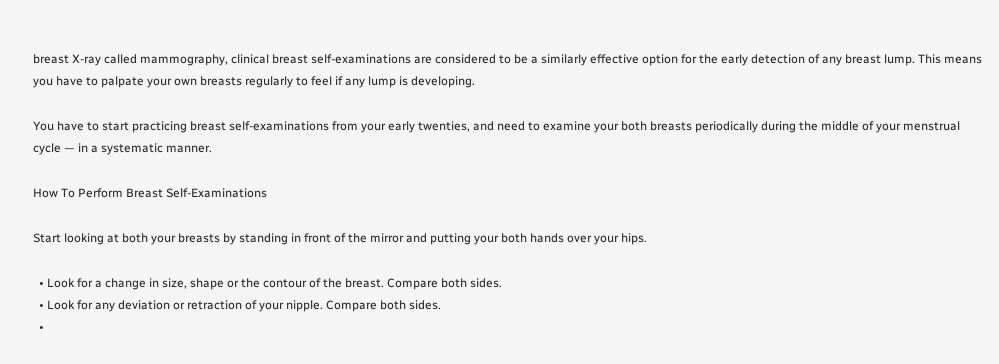breast X-ray called mammography, clinical breast self-examinations are considered to be a similarly effective option for the early detection of any breast lump. This means you have to palpate your own breasts regularly to feel if any lump is developing.

You have to start practicing breast self-examinations from your early twenties, and need to examine your both breasts periodically during the middle of your menstrual cycle — in a systematic manner.

How To Perform Breast Self-Examinations

Start looking at both your breasts by standing in front of the mirror and putting your both hands over your hips.

  • Look for a change in size, shape or the contour of the breast. Compare both sides.
  • Look for any deviation or retraction of your nipple. Compare both sides.
  •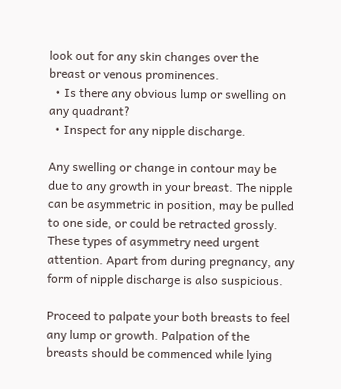look out for any skin changes over the breast or venous prominences.
  • Is there any obvious lump or swelling on any quadrant?
  • Inspect for any nipple discharge.

Any swelling or change in contour may be due to any growth in your breast. The nipple can be asymmetric in position, may be pulled to one side, or could be retracted grossly. These types of asymmetry need urgent attention. Apart from during pregnancy, any form of nipple discharge is also suspicious.

Proceed to palpate your both breasts to feel any lump or growth. Palpation of the breasts should be commenced while lying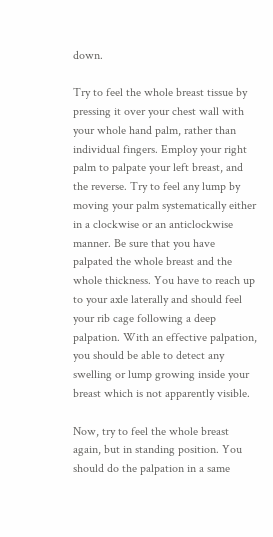down.

Try to feel the whole breast tissue by pressing it over your chest wall with your whole hand palm, rather than individual fingers. Employ your right palm to palpate your left breast, and the reverse. Try to feel any lump by moving your palm systematically either in a clockwise or an anticlockwise manner. Be sure that you have palpated the whole breast and the whole thickness. You have to reach up to your axle laterally and should feel your rib cage following a deep palpation. With an effective palpation, you should be able to detect any swelling or lump growing inside your breast which is not apparently visible.

Now, try to feel the whole breast again, but in standing position. You should do the palpation in a same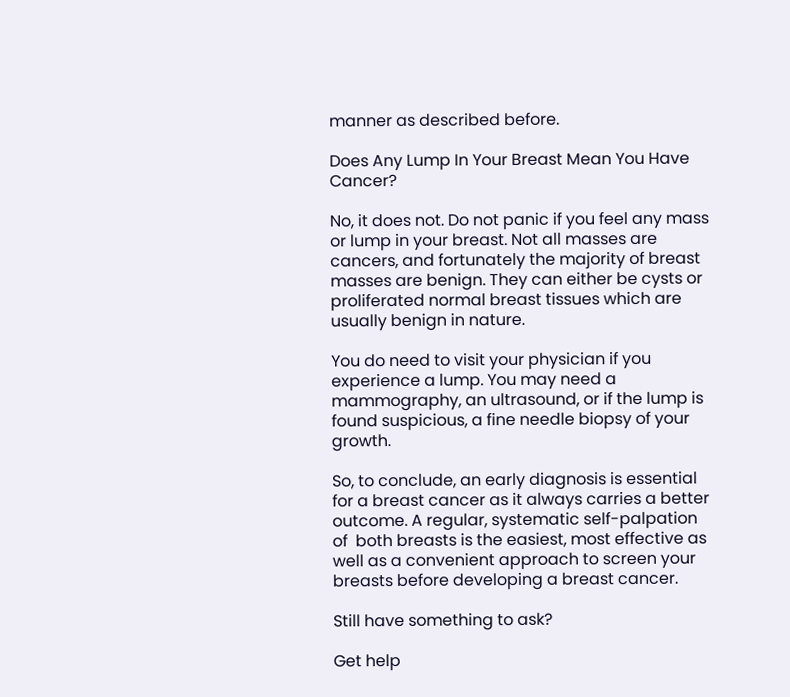manner as described before.

Does Any Lump In Your Breast Mean You Have Cancer?

No, it does not. Do not panic if you feel any mass or lump in your breast. Not all masses are cancers, and fortunately the majority of breast masses are benign. They can either be cysts or proliferated normal breast tissues which are usually benign in nature.

You do need to visit your physician if you experience a lump. You may need a mammography, an ultrasound, or if the lump is found suspicious, a fine needle biopsy of your growth.

So, to conclude, an early diagnosis is essential for a breast cancer as it always carries a better outcome. A regular, systematic self-palpation of  both breasts is the easiest, most effective as well as a convenient approach to screen your breasts before developing a breast cancer.

Still have something to ask?

Get help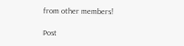from other members!

Post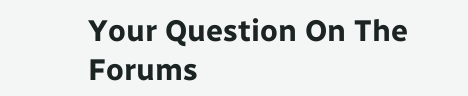Your Question On The Forums